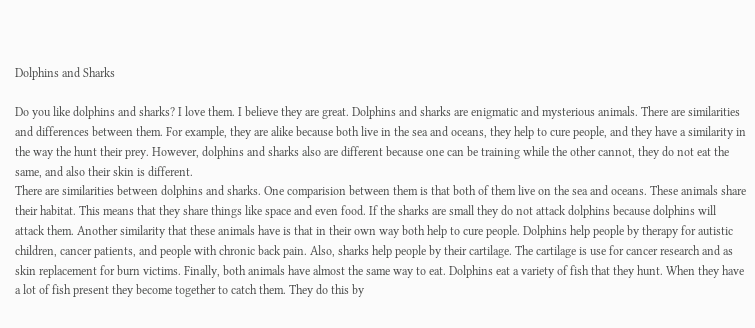Dolphins and Sharks

Do you like dolphins and sharks? I love them. I believe they are great. Dolphins and sharks are enigmatic and mysterious animals. There are similarities and differences between them. For example, they are alike because both live in the sea and oceans, they help to cure people, and they have a similarity in the way the hunt their prey. However, dolphins and sharks also are different because one can be training while the other cannot, they do not eat the same, and also their skin is different.
There are similarities between dolphins and sharks. One comparision between them is that both of them live on the sea and oceans. These animals share their habitat. This means that they share things like space and even food. If the sharks are small they do not attack dolphins because dolphins will attack them. Another similarity that these animals have is that in their own way both help to cure people. Dolphins help people by therapy for autistic children, cancer patients, and people with chronic back pain. Also, sharks help people by their cartilage. The cartilage is use for cancer research and as skin replacement for burn victims. Finally, both animals have almost the same way to eat. Dolphins eat a variety of fish that they hunt. When they have a lot of fish present they become together to catch them. They do this by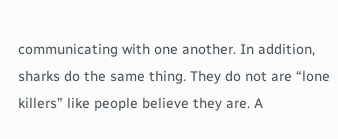communicating with one another. In addition, sharks do the same thing. They do not are “lone killers” like people believe they are. A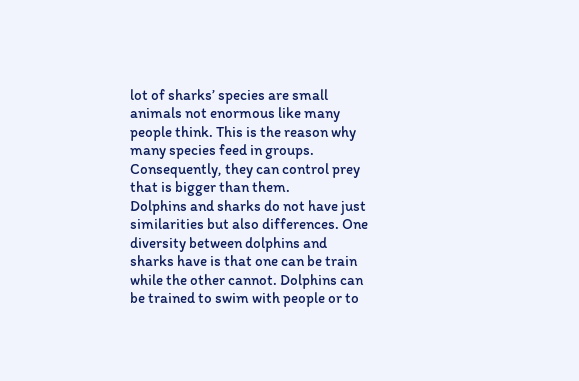lot of sharks’ species are small animals not enormous like many people think. This is the reason why many species feed in groups. Consequently, they can control prey that is bigger than them.
Dolphins and sharks do not have just similarities but also differences. One diversity between dolphins and sharks have is that one can be train while the other cannot. Dolphins can be trained to swim with people or to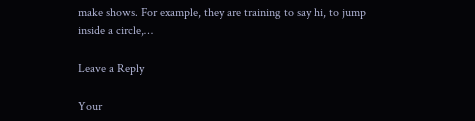make shows. For example, they are training to say hi, to jump inside a circle,…

Leave a Reply

Your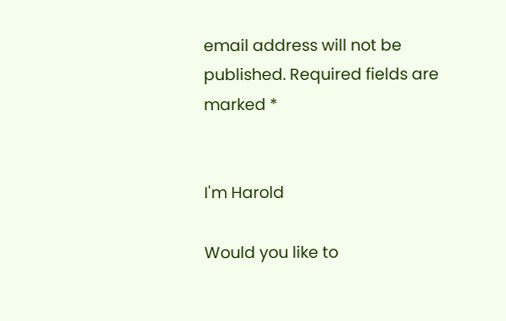email address will not be published. Required fields are marked *


I'm Harold

Would you like to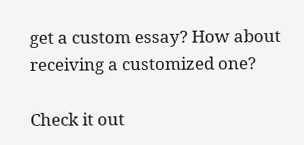get a custom essay? How about receiving a customized one?

Check it out